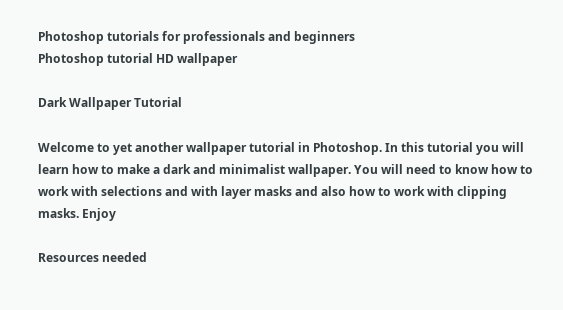Photoshop tutorials for professionals and beginners
Photoshop tutorial HD wallpaper

Dark Wallpaper Tutorial

Welcome to yet another wallpaper tutorial in Photoshop. In this tutorial you will learn how to make a dark and minimalist wallpaper. You will need to know how to work with selections and with layer masks and also how to work with clipping masks. Enjoy

Resources needed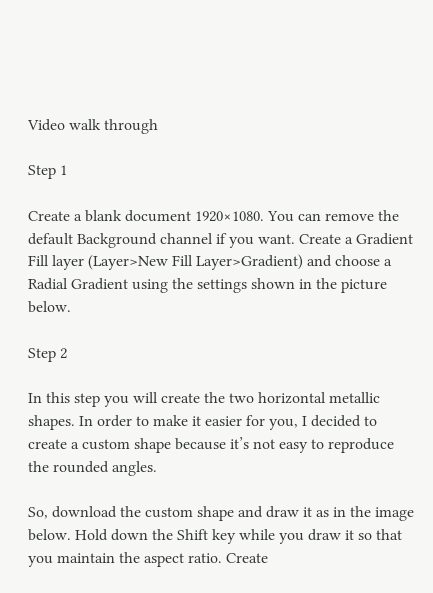Video walk through

Step 1

Create a blank document 1920×1080. You can remove the default Background channel if you want. Create a Gradient Fill layer (Layer>New Fill Layer>Gradient) and choose a Radial Gradient using the settings shown in the picture below.

Step 2

In this step you will create the two horizontal metallic shapes. In order to make it easier for you, I decided to create a custom shape because it’s not easy to reproduce the rounded angles.

So, download the custom shape and draw it as in the image below. Hold down the Shift key while you draw it so that you maintain the aspect ratio. Create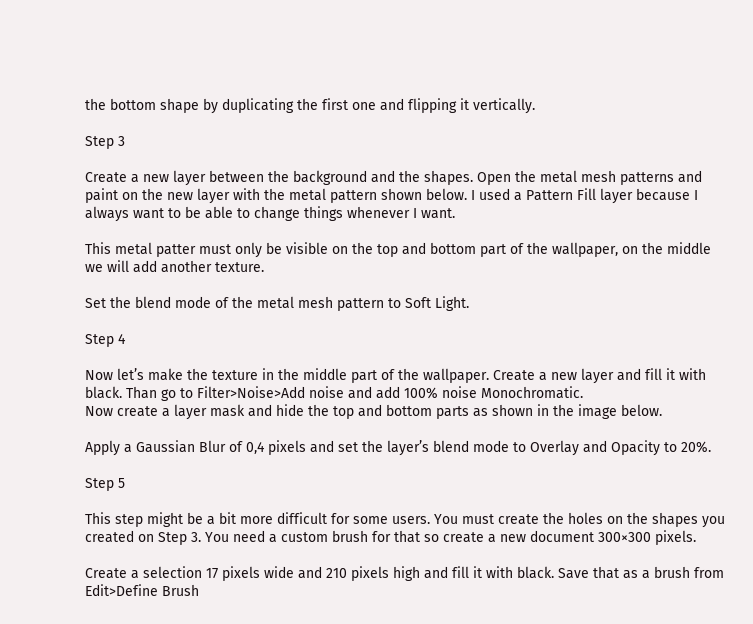the bottom shape by duplicating the first one and flipping it vertically.

Step 3

Create a new layer between the background and the shapes. Open the metal mesh patterns and paint on the new layer with the metal pattern shown below. I used a Pattern Fill layer because I always want to be able to change things whenever I want.

This metal patter must only be visible on the top and bottom part of the wallpaper, on the middle we will add another texture.

Set the blend mode of the metal mesh pattern to Soft Light.

Step 4

Now let’s make the texture in the middle part of the wallpaper. Create a new layer and fill it with black. Than go to Filter>Noise>Add noise and add 100% noise Monochromatic.
Now create a layer mask and hide the top and bottom parts as shown in the image below.

Apply a Gaussian Blur of 0,4 pixels and set the layer’s blend mode to Overlay and Opacity to 20%.

Step 5

This step might be a bit more difficult for some users. You must create the holes on the shapes you created on Step 3. You need a custom brush for that so create a new document 300×300 pixels.

Create a selection 17 pixels wide and 210 pixels high and fill it with black. Save that as a brush from Edit>Define Brush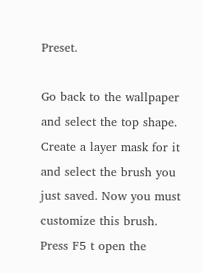Preset.

Go back to the wallpaper and select the top shape. Create a layer mask for it and select the brush you just saved. Now you must customize this brush. Press F5 t open the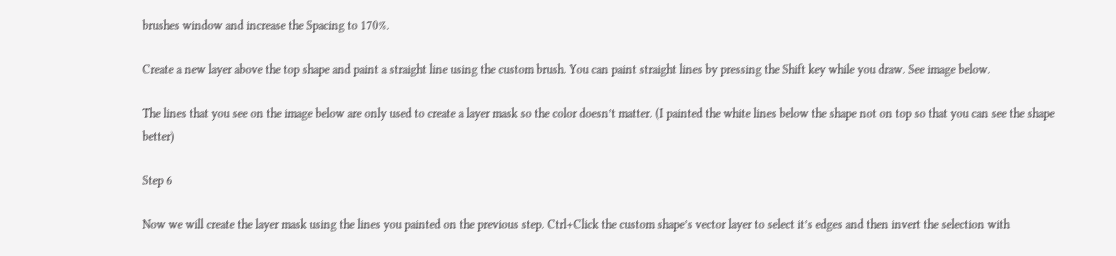brushes window and increase the Spacing to 170%.

Create a new layer above the top shape and paint a straight line using the custom brush. You can paint straight lines by pressing the Shift key while you draw. See image below.

The lines that you see on the image below are only used to create a layer mask so the color doesn’t matter. (I painted the white lines below the shape not on top so that you can see the shape better)

Step 6

Now we will create the layer mask using the lines you painted on the previous step. Ctrl+Click the custom shape’s vector layer to select it’s edges and then invert the selection with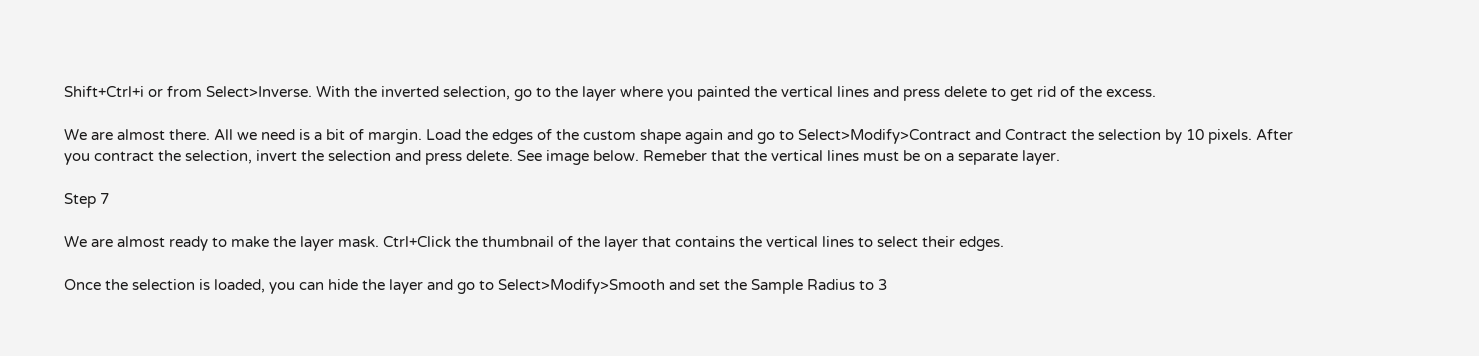Shift+Ctrl+i or from Select>Inverse. With the inverted selection, go to the layer where you painted the vertical lines and press delete to get rid of the excess.

We are almost there. All we need is a bit of margin. Load the edges of the custom shape again and go to Select>Modify>Contract and Contract the selection by 10 pixels. After you contract the selection, invert the selection and press delete. See image below. Remeber that the vertical lines must be on a separate layer.

Step 7

We are almost ready to make the layer mask. Ctrl+Click the thumbnail of the layer that contains the vertical lines to select their edges.

Once the selection is loaded, you can hide the layer and go to Select>Modify>Smooth and set the Sample Radius to 3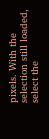pixels. With the selection still loaded, select the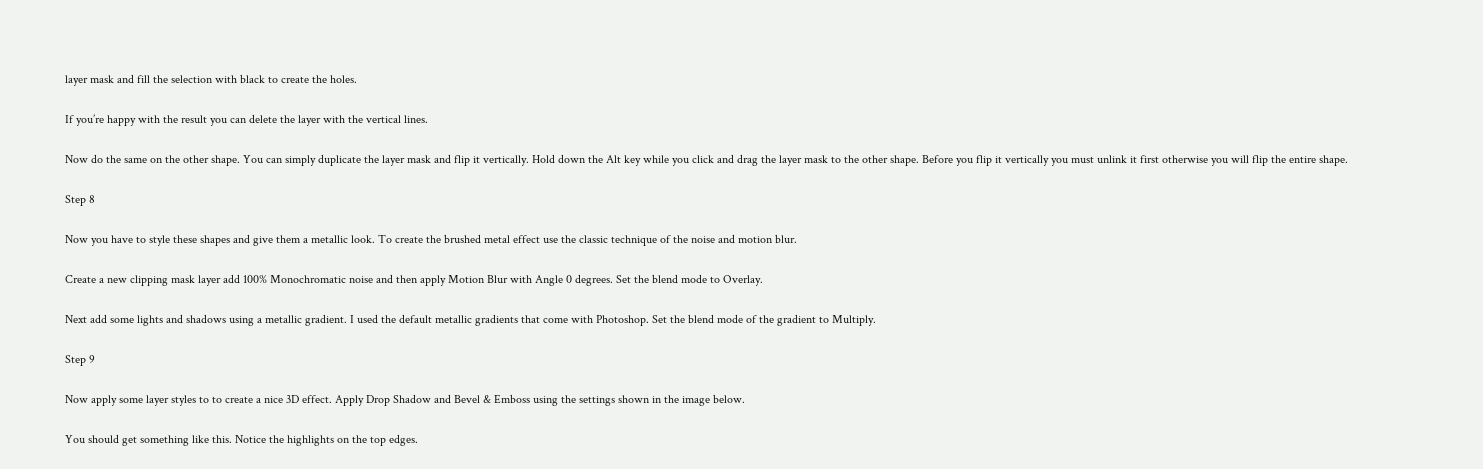layer mask and fill the selection with black to create the holes.

If you’re happy with the result you can delete the layer with the vertical lines.

Now do the same on the other shape. You can simply duplicate the layer mask and flip it vertically. Hold down the Alt key while you click and drag the layer mask to the other shape. Before you flip it vertically you must unlink it first otherwise you will flip the entire shape.

Step 8

Now you have to style these shapes and give them a metallic look. To create the brushed metal effect use the classic technique of the noise and motion blur.

Create a new clipping mask layer add 100% Monochromatic noise and then apply Motion Blur with Angle 0 degrees. Set the blend mode to Overlay.

Next add some lights and shadows using a metallic gradient. I used the default metallic gradients that come with Photoshop. Set the blend mode of the gradient to Multiply.

Step 9

Now apply some layer styles to to create a nice 3D effect. Apply Drop Shadow and Bevel & Emboss using the settings shown in the image below.

You should get something like this. Notice the highlights on the top edges.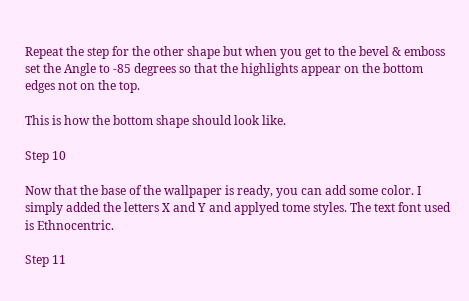Repeat the step for the other shape but when you get to the bevel & emboss set the Angle to -85 degrees so that the highlights appear on the bottom edges not on the top.

This is how the bottom shape should look like.

Step 10

Now that the base of the wallpaper is ready, you can add some color. I simply added the letters X and Y and applyed tome styles. The text font used is Ethnocentric.

Step 11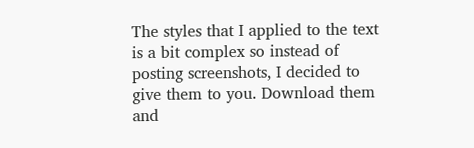The styles that I applied to the text is a bit complex so instead of posting screenshots, I decided to give them to you. Download them and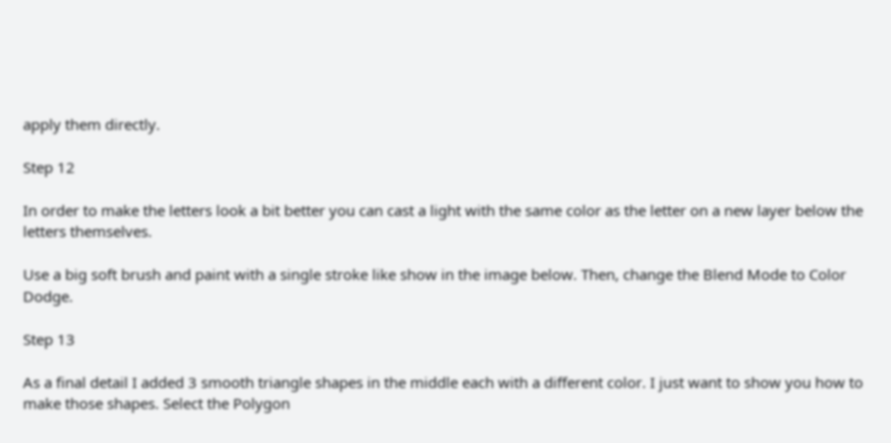apply them directly.

Step 12

In order to make the letters look a bit better you can cast a light with the same color as the letter on a new layer below the letters themselves.

Use a big soft brush and paint with a single stroke like show in the image below. Then, change the Blend Mode to Color Dodge.

Step 13

As a final detail I added 3 smooth triangle shapes in the middle each with a different color. I just want to show you how to make those shapes. Select the Polygon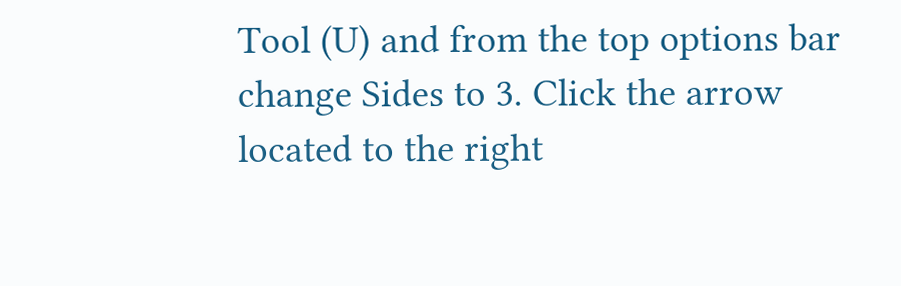Tool (U) and from the top options bar change Sides to 3. Click the arrow located to the right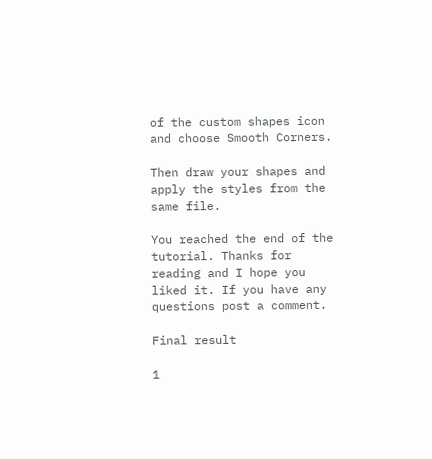of the custom shapes icon and choose Smooth Corners.

Then draw your shapes and apply the styles from the same file.

You reached the end of the tutorial. Thanks for reading and I hope you liked it. If you have any questions post a comment.

Final result

1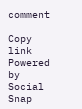comment

Copy link
Powered by Social Snap